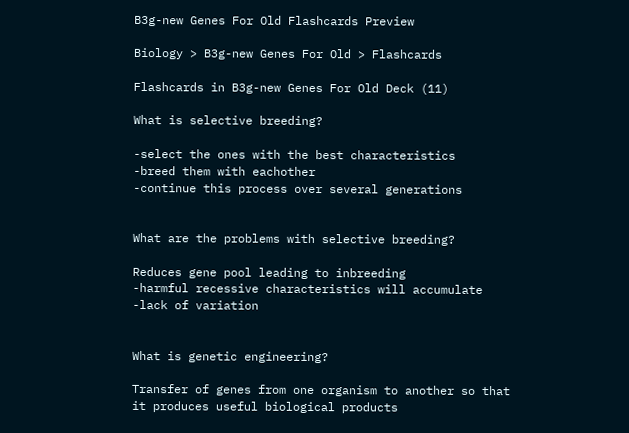B3g-new Genes For Old Flashcards Preview

Biology > B3g-new Genes For Old > Flashcards

Flashcards in B3g-new Genes For Old Deck (11)

What is selective breeding?

-select the ones with the best characteristics
-breed them with eachother
-continue this process over several generations


What are the problems with selective breeding?

Reduces gene pool leading to inbreeding
-harmful recessive characteristics will accumulate
-lack of variation


What is genetic engineering?

Transfer of genes from one organism to another so that it produces useful biological products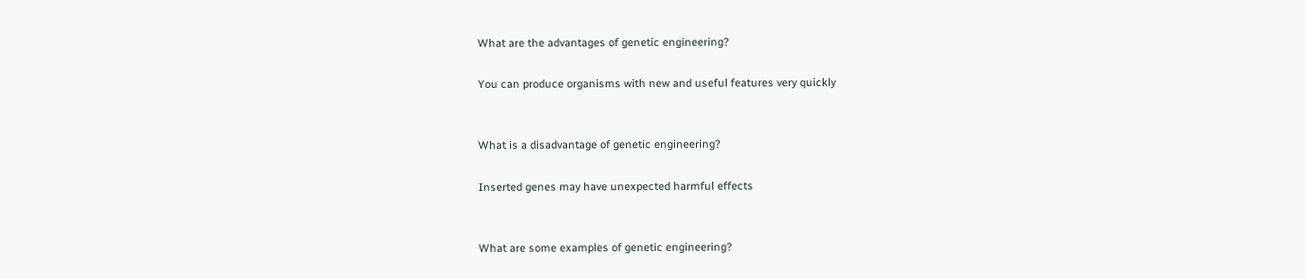What are the advantages of genetic engineering?

You can produce organisms with new and useful features very quickly


What is a disadvantage of genetic engineering?

Inserted genes may have unexpected harmful effects


What are some examples of genetic engineering?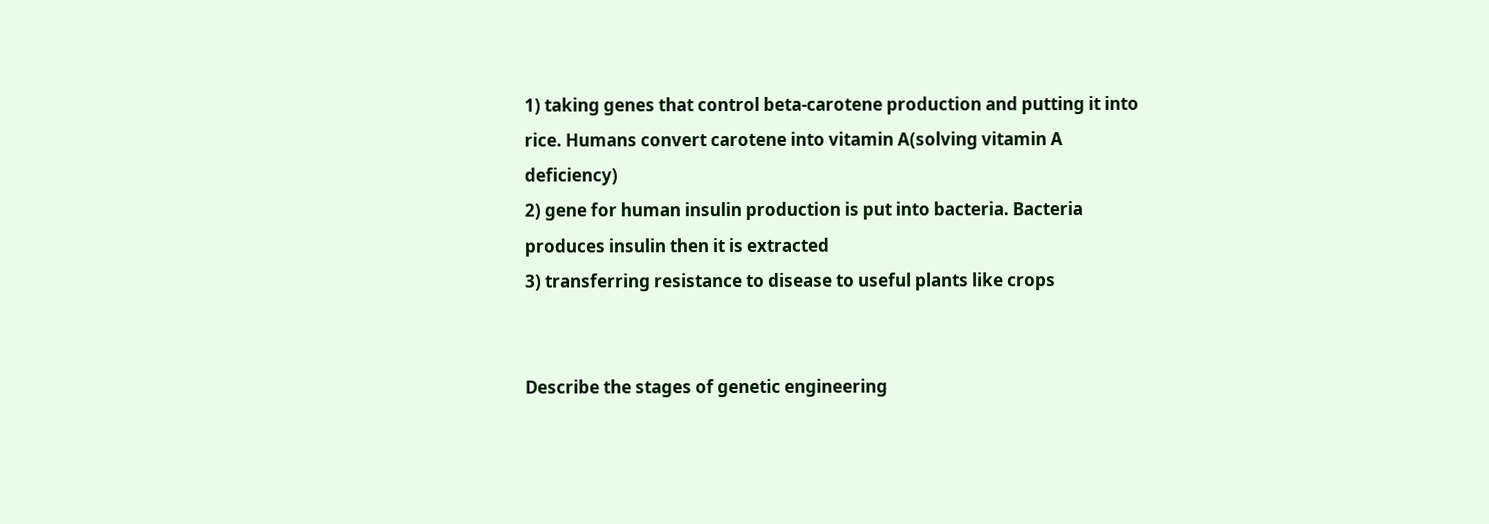1) taking genes that control beta-carotene production and putting it into rice. Humans convert carotene into vitamin A(solving vitamin A deficiency)
2) gene for human insulin production is put into bacteria. Bacteria produces insulin then it is extracted
3) transferring resistance to disease to useful plants like crops


Describe the stages of genetic engineering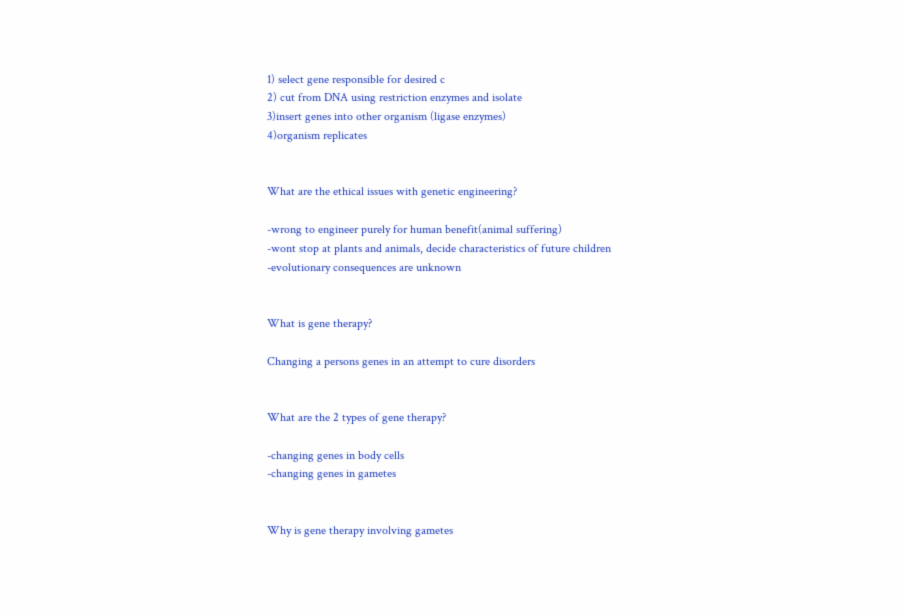1) select gene responsible for desired c
2) cut from DNA using restriction enzymes and isolate
3)insert genes into other organism (ligase enzymes)
4)organism replicates


What are the ethical issues with genetic engineering?

-wrong to engineer purely for human benefit(animal suffering)
-wont stop at plants and animals, decide characteristics of future children
-evolutionary consequences are unknown


What is gene therapy?

Changing a persons genes in an attempt to cure disorders


What are the 2 types of gene therapy?

-changing genes in body cells
-changing genes in gametes


Why is gene therapy involving gametes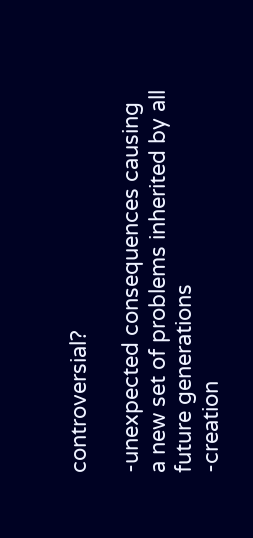controversial?

-unexpected consequences causing a new set of problems inherited by all future generations
-creation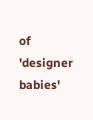of 'designer babies'